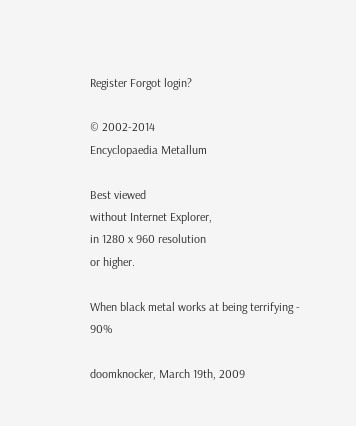Register Forgot login?

© 2002-2014
Encyclopaedia Metallum

Best viewed
without Internet Explorer,
in 1280 x 960 resolution
or higher.

When black metal works at being terrifying - 90%

doomknocker, March 19th, 2009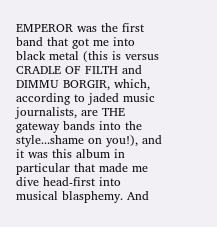EMPEROR was the first band that got me into black metal (this is versus CRADLE OF FILTH and DIMMU BORGIR, which, according to jaded music journalists, are THE gateway bands into the style...shame on you!), and it was this album in particular that made me dive head-first into musical blasphemy. And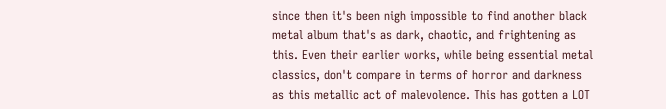since then it's been nigh impossible to find another black metal album that's as dark, chaotic, and frightening as this. Even their earlier works, while being essential metal classics, don't compare in terms of horror and darkness as this metallic act of malevolence. This has gotten a LOT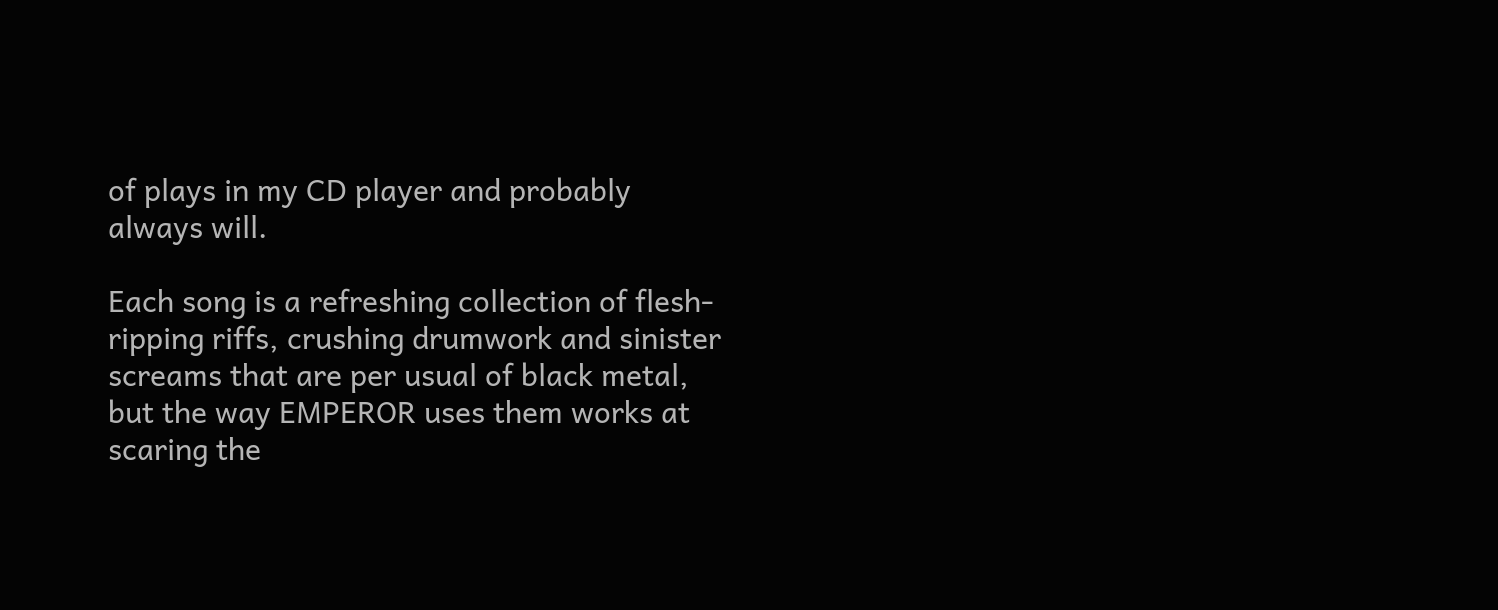of plays in my CD player and probably always will.

Each song is a refreshing collection of flesh-ripping riffs, crushing drumwork and sinister screams that are per usual of black metal, but the way EMPEROR uses them works at scaring the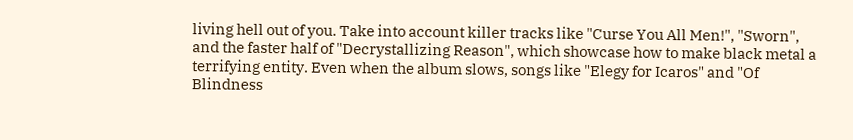living hell out of you. Take into account killer tracks like "Curse You All Men!", "Sworn", and the faster half of "Decrystallizing Reason", which showcase how to make black metal a terrifying entity. Even when the album slows, songs like "Elegy for Icaros" and "Of Blindness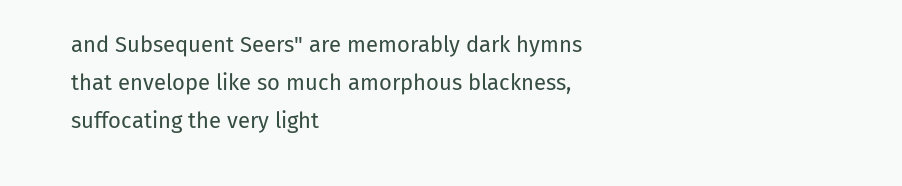and Subsequent Seers" are memorably dark hymns that envelope like so much amorphous blackness, suffocating the very light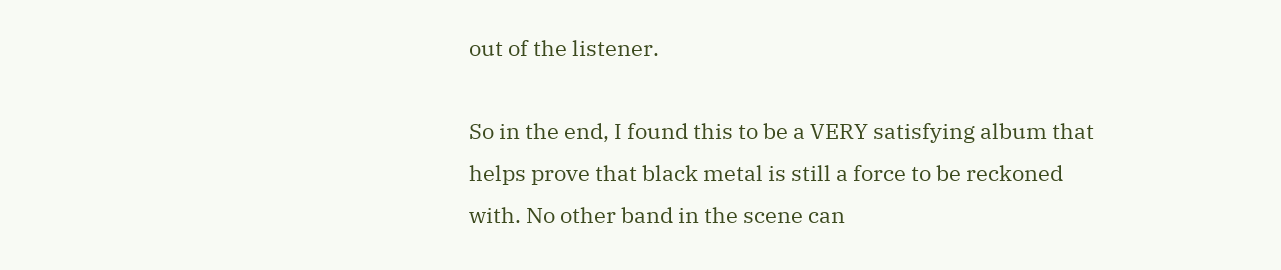out of the listener.

So in the end, I found this to be a VERY satisfying album that helps prove that black metal is still a force to be reckoned with. No other band in the scene can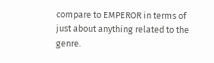compare to EMPEROR in terms of just about anything related to the genre.